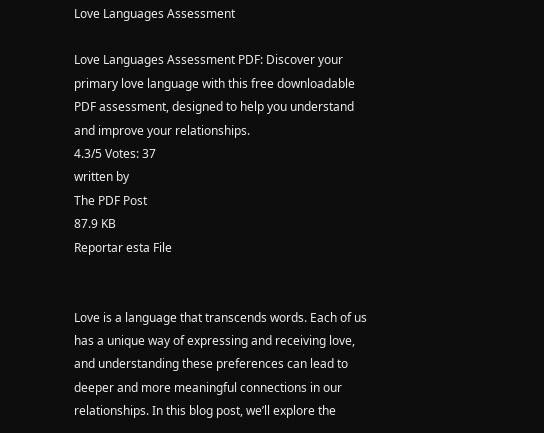Love Languages Assessment

Love Languages Assessment PDF: Discover your primary love language with this free downloadable PDF assessment, designed to help you understand and improve your relationships.
4.3/5 Votes: 37
written by
The PDF Post
87.9 KB
Reportar esta File


Love is a language that transcends words. Each of us has a unique way of expressing and receiving love, and understanding these preferences can lead to deeper and more meaningful connections in our relationships. In this blog post, we’ll explore the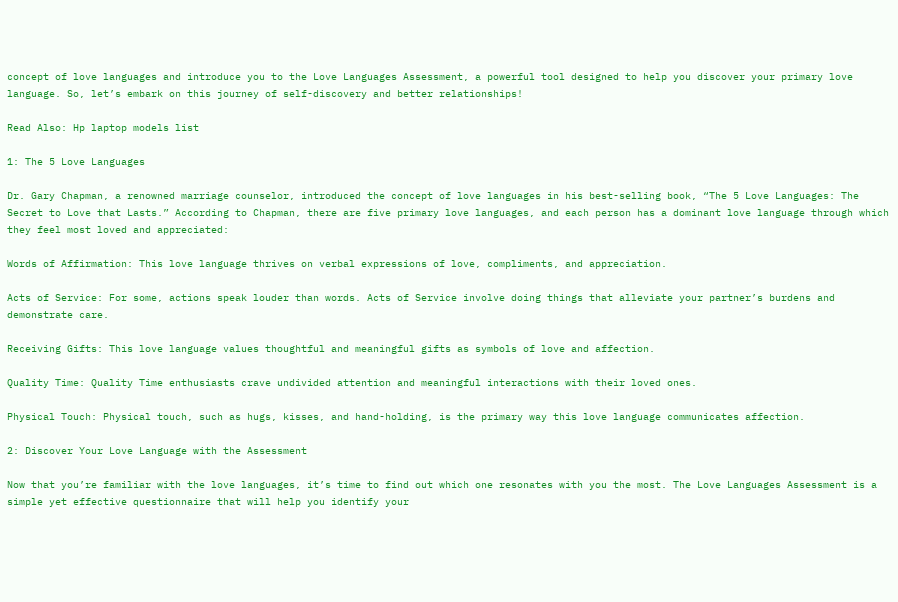concept of love languages and introduce you to the Love Languages Assessment, a powerful tool designed to help you discover your primary love language. So, let’s embark on this journey of self-discovery and better relationships!

Read Also: Hp laptop models list

1: The 5 Love Languages

Dr. Gary Chapman, a renowned marriage counselor, introduced the concept of love languages in his best-selling book, “The 5 Love Languages: The Secret to Love that Lasts.” According to Chapman, there are five primary love languages, and each person has a dominant love language through which they feel most loved and appreciated:

Words of Affirmation: This love language thrives on verbal expressions of love, compliments, and appreciation.

Acts of Service: For some, actions speak louder than words. Acts of Service involve doing things that alleviate your partner’s burdens and demonstrate care.

Receiving Gifts: This love language values thoughtful and meaningful gifts as symbols of love and affection.

Quality Time: Quality Time enthusiasts crave undivided attention and meaningful interactions with their loved ones.

Physical Touch: Physical touch, such as hugs, kisses, and hand-holding, is the primary way this love language communicates affection.

2: Discover Your Love Language with the Assessment

Now that you’re familiar with the love languages, it’s time to find out which one resonates with you the most. The Love Languages Assessment is a simple yet effective questionnaire that will help you identify your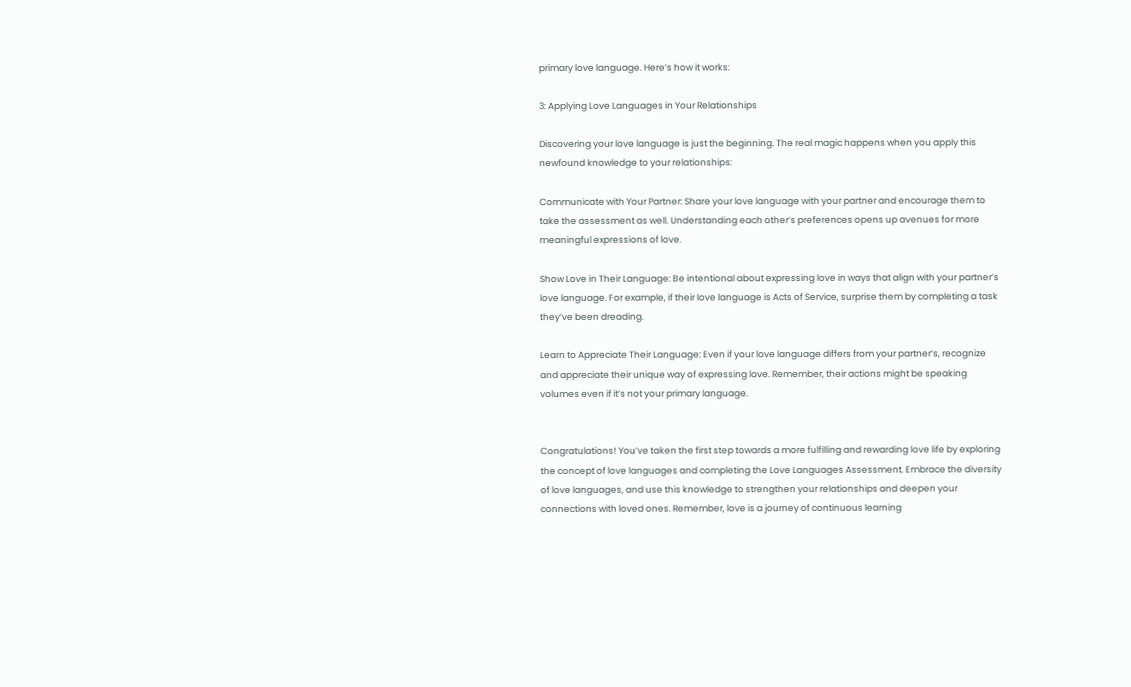primary love language. Here’s how it works:

3: Applying Love Languages in Your Relationships

Discovering your love language is just the beginning. The real magic happens when you apply this newfound knowledge to your relationships:

Communicate with Your Partner: Share your love language with your partner and encourage them to take the assessment as well. Understanding each other’s preferences opens up avenues for more meaningful expressions of love.

Show Love in Their Language: Be intentional about expressing love in ways that align with your partner’s love language. For example, if their love language is Acts of Service, surprise them by completing a task they’ve been dreading.

Learn to Appreciate Their Language: Even if your love language differs from your partner’s, recognize and appreciate their unique way of expressing love. Remember, their actions might be speaking volumes even if it’s not your primary language.


Congratulations! You’ve taken the first step towards a more fulfilling and rewarding love life by exploring the concept of love languages and completing the Love Languages Assessment. Embrace the diversity of love languages, and use this knowledge to strengthen your relationships and deepen your connections with loved ones. Remember, love is a journey of continuous learning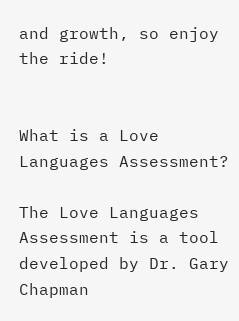and growth, so enjoy the ride!


What is a Love Languages Assessment?

The Love Languages Assessment is a tool developed by Dr. Gary Chapman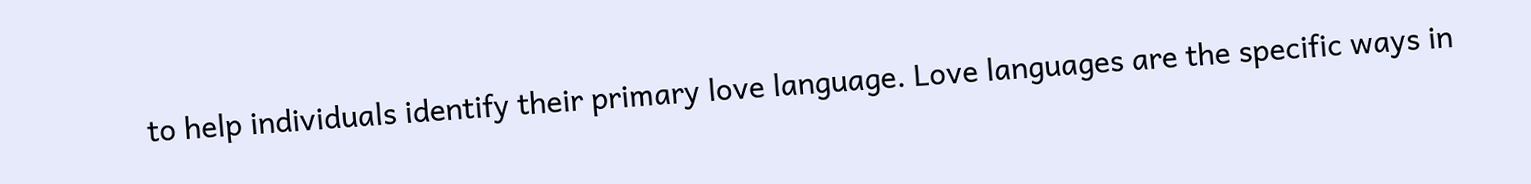to help individuals identify their primary love language. Love languages are the specific ways in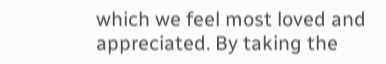which we feel most loved and appreciated. By taking the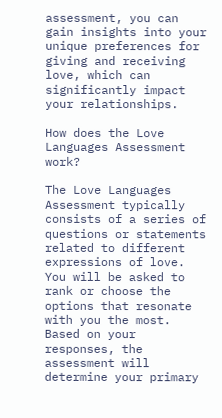assessment, you can gain insights into your unique preferences for giving and receiving love, which can significantly impact your relationships.

How does the Love Languages Assessment work?

The Love Languages Assessment typically consists of a series of questions or statements related to different expressions of love. You will be asked to rank or choose the options that resonate with you the most. Based on your responses, the assessment will determine your primary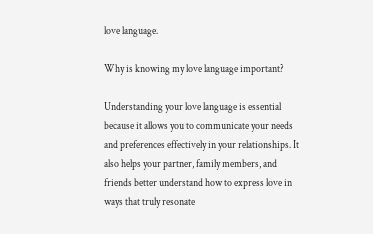love language.

Why is knowing my love language important?

Understanding your love language is essential because it allows you to communicate your needs and preferences effectively in your relationships. It also helps your partner, family members, and friends better understand how to express love in ways that truly resonate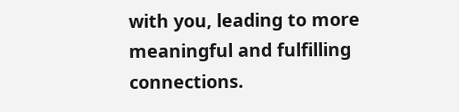with you, leading to more meaningful and fulfilling connections.